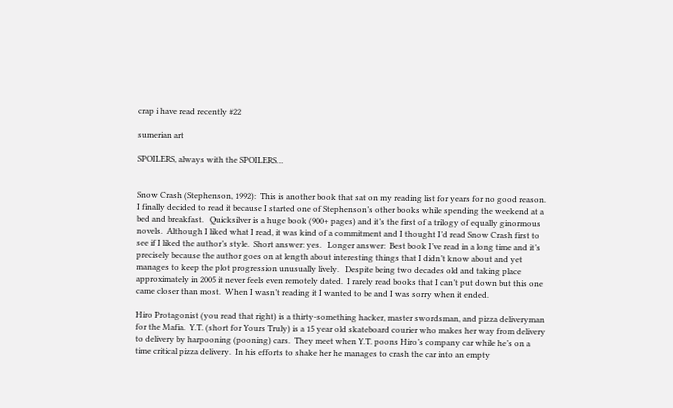crap i have read recently #22

sumerian art

SPOILERS, always with the SPOILERS…


Snow Crash (Stephenson, 1992):  This is another book that sat on my reading list for years for no good reason.  I finally decided to read it because I started one of Stephenson’s other books while spending the weekend at a bed and breakfast.   Quicksilver is a huge book (900+ pages) and it’s the first of a trilogy of equally ginormous novels.  Although I liked what I read, it was kind of a commitment and I thought I’d read Snow Crash first to see if I liked the author’s style.  Short answer: yes.   Longer answer:  Best book I’ve read in a long time and it’s precisely because the author goes on at length about interesting things that I didn’t know about and yet manages to keep the plot progression unusually lively.   Despite being two decades old and taking place approximately in 2005 it never feels even remotely dated.  I rarely read books that I can’t put down but this one came closer than most.  When I wasn’t reading it I wanted to be and I was sorry when it ended.

Hiro Protagonist (you read that right) is a thirty-something hacker, master swordsman, and pizza deliveryman for the Mafia.  Y.T. (short for Yours Truly) is a 15 year old skateboard courier who makes her way from delivery to delivery by harpooning (pooning) cars.  They meet when Y.T. poons Hiro’s company car while he’s on a time critical pizza delivery.  In his efforts to shake her he manages to crash the car into an empty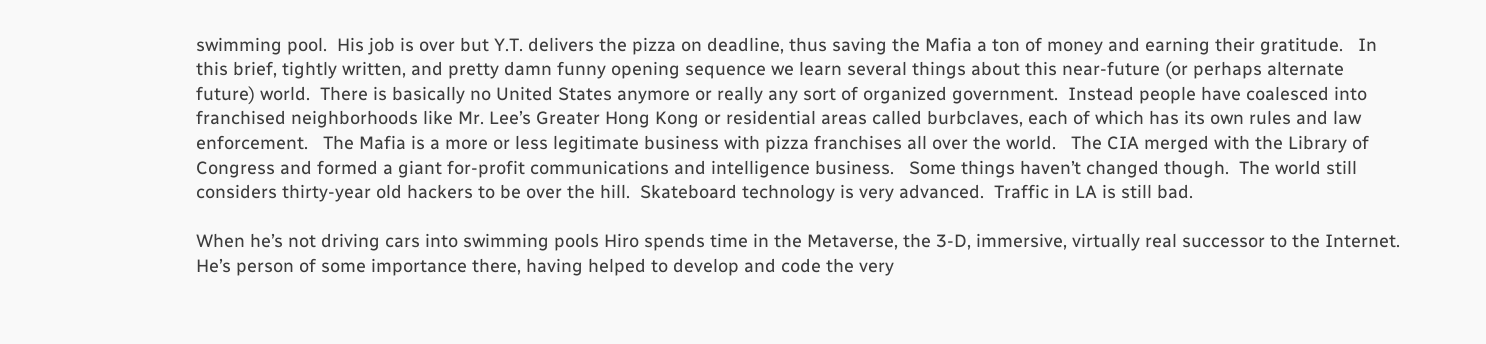swimming pool.  His job is over but Y.T. delivers the pizza on deadline, thus saving the Mafia a ton of money and earning their gratitude.   In this brief, tightly written, and pretty damn funny opening sequence we learn several things about this near-future (or perhaps alternate future) world.  There is basically no United States anymore or really any sort of organized government.  Instead people have coalesced into franchised neighborhoods like Mr. Lee’s Greater Hong Kong or residential areas called burbclaves, each of which has its own rules and law enforcement.   The Mafia is a more or less legitimate business with pizza franchises all over the world.   The CIA merged with the Library of Congress and formed a giant for-profit communications and intelligence business.   Some things haven’t changed though.  The world still considers thirty-year old hackers to be over the hill.  Skateboard technology is very advanced.  Traffic in LA is still bad.

When he’s not driving cars into swimming pools Hiro spends time in the Metaverse, the 3-D, immersive, virtually real successor to the Internet.  He’s person of some importance there, having helped to develop and code the very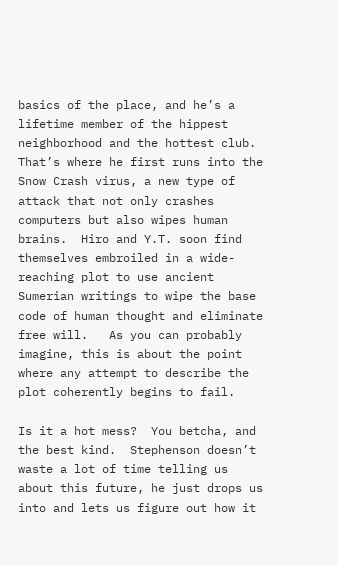basics of the place, and he’s a lifetime member of the hippest neighborhood and the hottest club.  That’s where he first runs into the Snow Crash virus, a new type of attack that not only crashes computers but also wipes human brains.  Hiro and Y.T. soon find themselves embroiled in a wide-reaching plot to use ancient Sumerian writings to wipe the base code of human thought and eliminate free will.   As you can probably imagine, this is about the point where any attempt to describe the plot coherently begins to fail.

Is it a hot mess?  You betcha, and the best kind.  Stephenson doesn’t waste a lot of time telling us about this future, he just drops us into and lets us figure out how it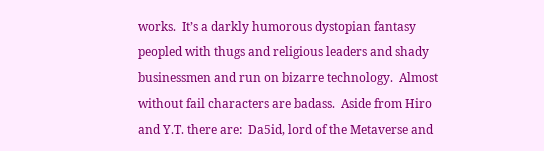works.  It’s a darkly humorous dystopian fantasy peopled with thugs and religious leaders and shady businessmen and run on bizarre technology.  Almost without fail characters are badass.  Aside from Hiro and Y.T. there are:  Da5id, lord of the Metaverse and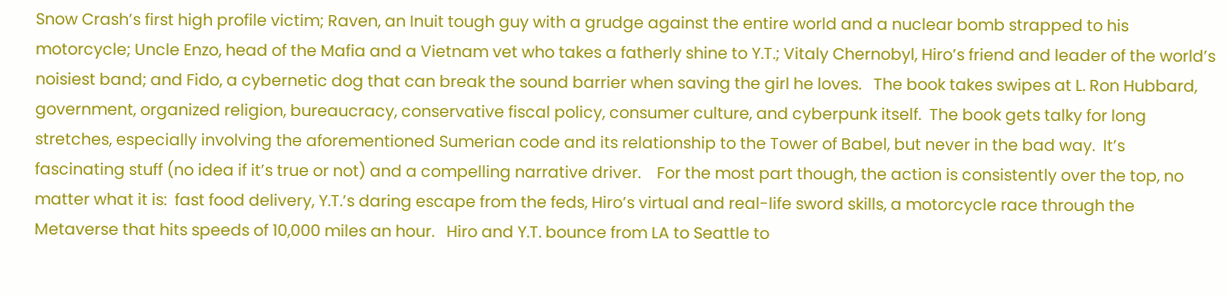Snow Crash’s first high profile victim; Raven, an Inuit tough guy with a grudge against the entire world and a nuclear bomb strapped to his motorcycle; Uncle Enzo, head of the Mafia and a Vietnam vet who takes a fatherly shine to Y.T.; Vitaly Chernobyl, Hiro’s friend and leader of the world’s noisiest band; and Fido, a cybernetic dog that can break the sound barrier when saving the girl he loves.   The book takes swipes at L. Ron Hubbard, government, organized religion, bureaucracy, conservative fiscal policy, consumer culture, and cyberpunk itself.  The book gets talky for long stretches, especially involving the aforementioned Sumerian code and its relationship to the Tower of Babel, but never in the bad way.  It’s fascinating stuff (no idea if it’s true or not) and a compelling narrative driver.    For the most part though, the action is consistently over the top, no matter what it is:  fast food delivery, Y.T.’s daring escape from the feds, Hiro’s virtual and real-life sword skills, a motorcycle race through the Metaverse that hits speeds of 10,000 miles an hour.   Hiro and Y.T. bounce from LA to Seattle to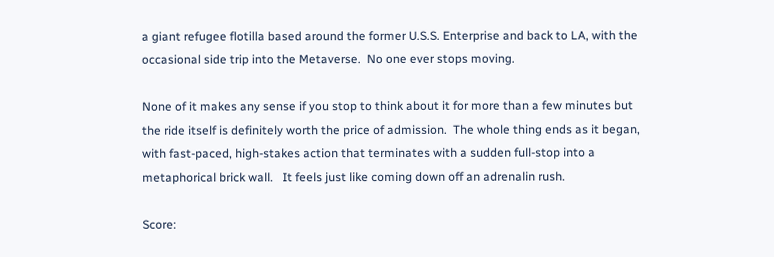a giant refugee flotilla based around the former U.S.S. Enterprise and back to LA, with the occasional side trip into the Metaverse.  No one ever stops moving.

None of it makes any sense if you stop to think about it for more than a few minutes but the ride itself is definitely worth the price of admission.  The whole thing ends as it began, with fast-paced, high-stakes action that terminates with a sudden full-stop into a metaphorical brick wall.   It feels just like coming down off an adrenalin rush.

Score: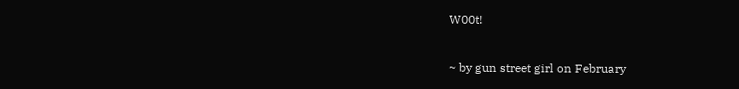W00t!

~ by gun street girl on February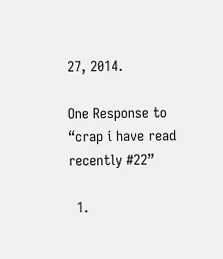27, 2014.

One Response to “crap i have read recently #22”

  1.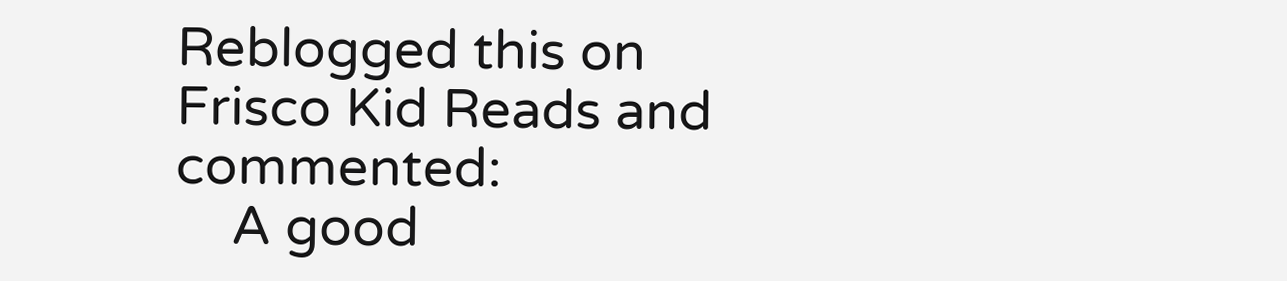Reblogged this on Frisco Kid Reads and commented:
    A good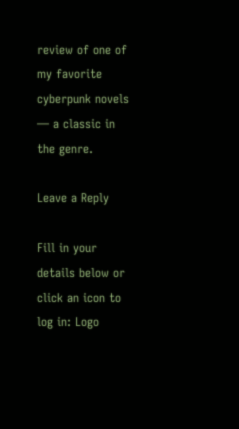review of one of my favorite cyberpunk novels — a classic in the genre.

Leave a Reply

Fill in your details below or click an icon to log in: Logo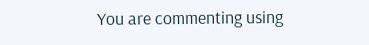You are commenting using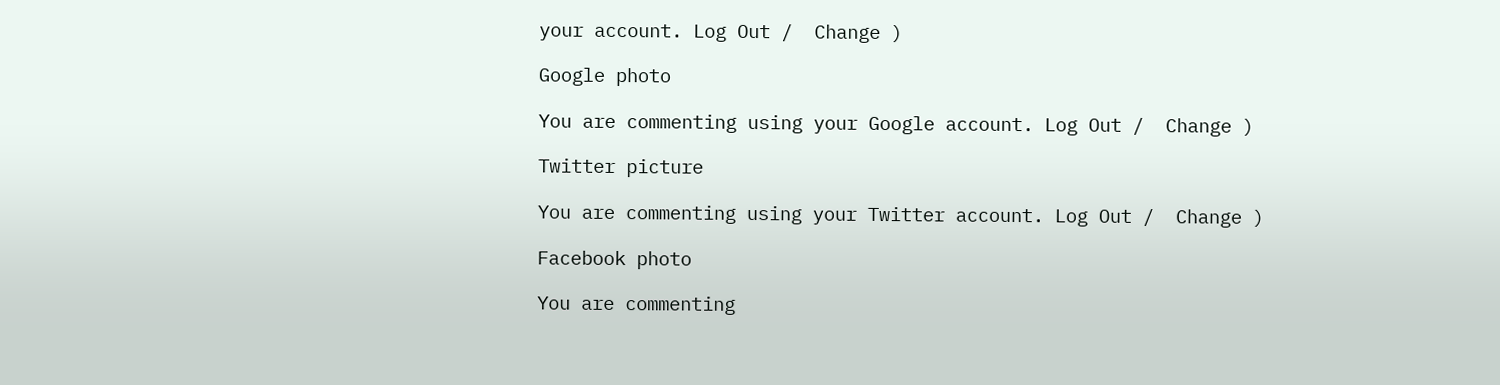your account. Log Out /  Change )

Google photo

You are commenting using your Google account. Log Out /  Change )

Twitter picture

You are commenting using your Twitter account. Log Out /  Change )

Facebook photo

You are commenting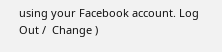using your Facebook account. Log Out /  Change )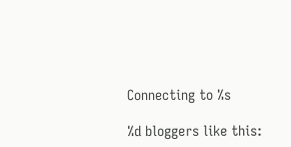Connecting to %s

%d bloggers like this: